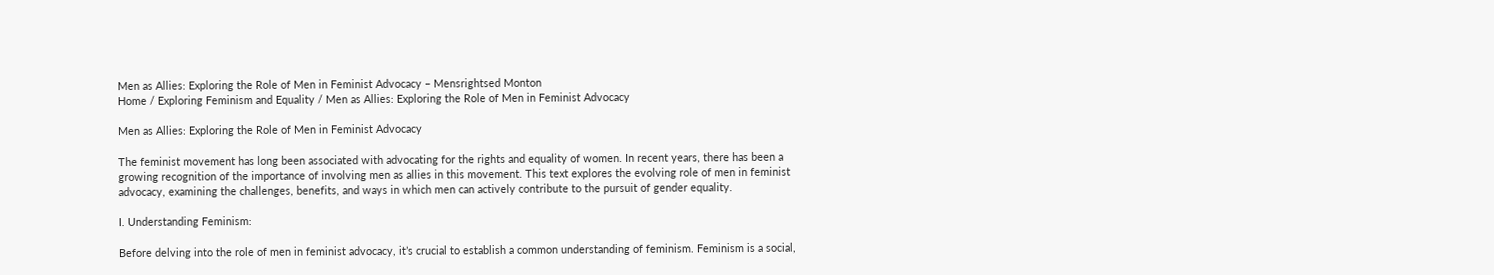Men as Allies: Exploring the Role of Men in Feminist Advocacy – Mensrightsed Monton
Home / Exploring Feminism and Equality / Men as Allies: Exploring the Role of Men in Feminist Advocacy

Men as Allies: Exploring the Role of Men in Feminist Advocacy

The feminist movement has long been associated with advocating for the rights and equality of women. In recent years, there has been a growing recognition of the importance of involving men as allies in this movement. This text explores the evolving role of men in feminist advocacy, examining the challenges, benefits, and ways in which men can actively contribute to the pursuit of gender equality.

I. Understanding Feminism:

Before delving into the role of men in feminist advocacy, it’s crucial to establish a common understanding of feminism. Feminism is a social,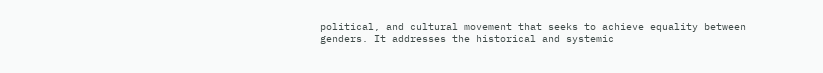political, and cultural movement that seeks to achieve equality between genders. It addresses the historical and systemic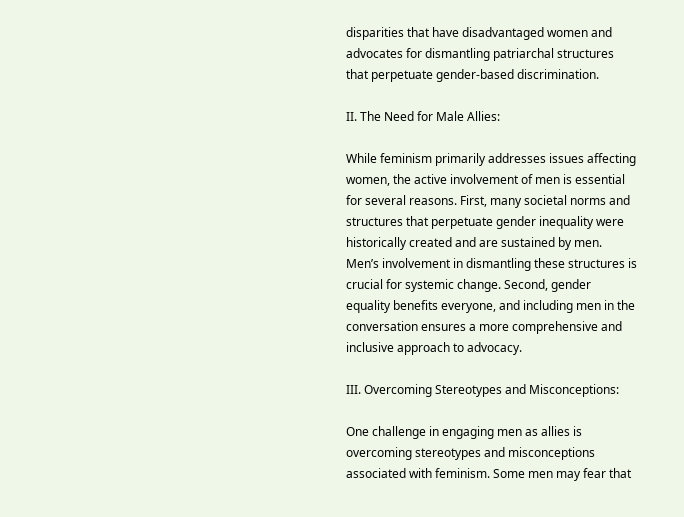disparities that have disadvantaged women and advocates for dismantling patriarchal structures that perpetuate gender-based discrimination.

II. The Need for Male Allies:

While feminism primarily addresses issues affecting women, the active involvement of men is essential for several reasons. First, many societal norms and structures that perpetuate gender inequality were historically created and are sustained by men. Men’s involvement in dismantling these structures is crucial for systemic change. Second, gender equality benefits everyone, and including men in the conversation ensures a more comprehensive and inclusive approach to advocacy.

III. Overcoming Stereotypes and Misconceptions:

One challenge in engaging men as allies is overcoming stereotypes and misconceptions associated with feminism. Some men may fear that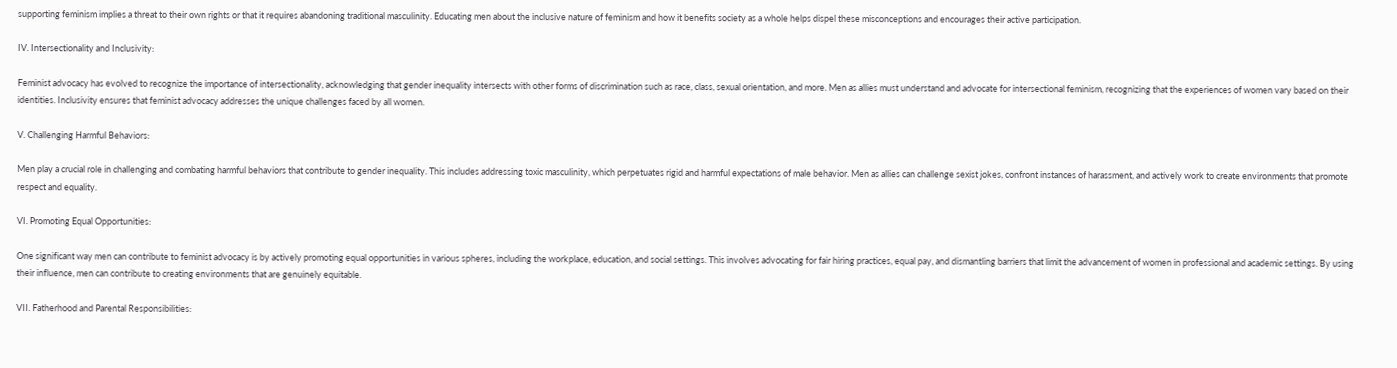supporting feminism implies a threat to their own rights or that it requires abandoning traditional masculinity. Educating men about the inclusive nature of feminism and how it benefits society as a whole helps dispel these misconceptions and encourages their active participation.

IV. Intersectionality and Inclusivity:

Feminist advocacy has evolved to recognize the importance of intersectionality, acknowledging that gender inequality intersects with other forms of discrimination such as race, class, sexual orientation, and more. Men as allies must understand and advocate for intersectional feminism, recognizing that the experiences of women vary based on their identities. Inclusivity ensures that feminist advocacy addresses the unique challenges faced by all women.

V. Challenging Harmful Behaviors:

Men play a crucial role in challenging and combating harmful behaviors that contribute to gender inequality. This includes addressing toxic masculinity, which perpetuates rigid and harmful expectations of male behavior. Men as allies can challenge sexist jokes, confront instances of harassment, and actively work to create environments that promote respect and equality.

VI. Promoting Equal Opportunities:

One significant way men can contribute to feminist advocacy is by actively promoting equal opportunities in various spheres, including the workplace, education, and social settings. This involves advocating for fair hiring practices, equal pay, and dismantling barriers that limit the advancement of women in professional and academic settings. By using their influence, men can contribute to creating environments that are genuinely equitable.

VII. Fatherhood and Parental Responsibilities: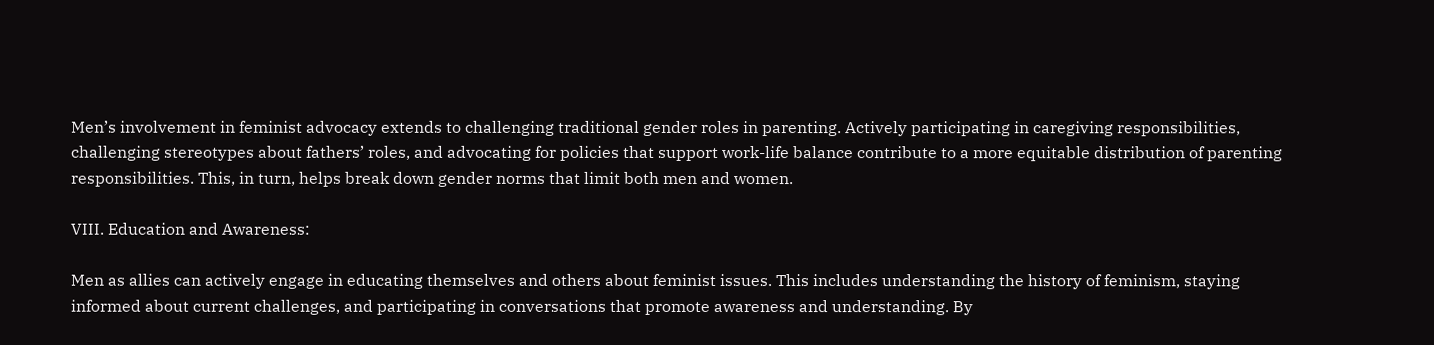Men’s involvement in feminist advocacy extends to challenging traditional gender roles in parenting. Actively participating in caregiving responsibilities, challenging stereotypes about fathers’ roles, and advocating for policies that support work-life balance contribute to a more equitable distribution of parenting responsibilities. This, in turn, helps break down gender norms that limit both men and women.

VIII. Education and Awareness:

Men as allies can actively engage in educating themselves and others about feminist issues. This includes understanding the history of feminism, staying informed about current challenges, and participating in conversations that promote awareness and understanding. By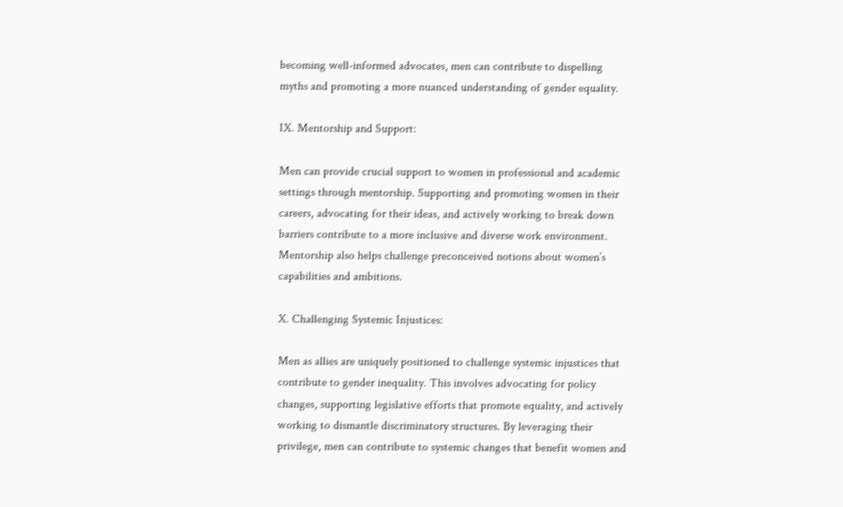becoming well-informed advocates, men can contribute to dispelling myths and promoting a more nuanced understanding of gender equality.

IX. Mentorship and Support:

Men can provide crucial support to women in professional and academic settings through mentorship. Supporting and promoting women in their careers, advocating for their ideas, and actively working to break down barriers contribute to a more inclusive and diverse work environment. Mentorship also helps challenge preconceived notions about women’s capabilities and ambitions.

X. Challenging Systemic Injustices:

Men as allies are uniquely positioned to challenge systemic injustices that contribute to gender inequality. This involves advocating for policy changes, supporting legislative efforts that promote equality, and actively working to dismantle discriminatory structures. By leveraging their privilege, men can contribute to systemic changes that benefit women and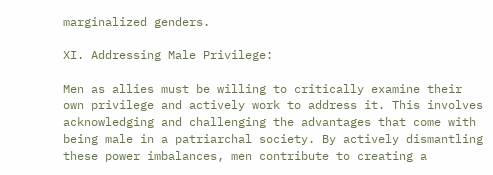marginalized genders.

XI. Addressing Male Privilege:

Men as allies must be willing to critically examine their own privilege and actively work to address it. This involves acknowledging and challenging the advantages that come with being male in a patriarchal society. By actively dismantling these power imbalances, men contribute to creating a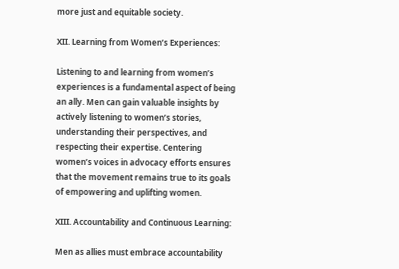more just and equitable society.

XII. Learning from Women’s Experiences:

Listening to and learning from women’s experiences is a fundamental aspect of being an ally. Men can gain valuable insights by actively listening to women’s stories, understanding their perspectives, and respecting their expertise. Centering women’s voices in advocacy efforts ensures that the movement remains true to its goals of empowering and uplifting women.

XIII. Accountability and Continuous Learning:

Men as allies must embrace accountability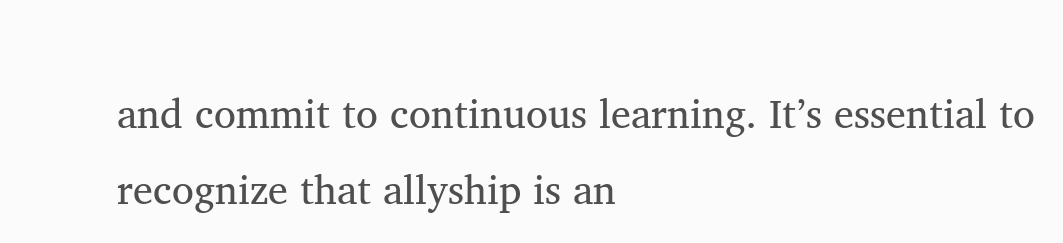and commit to continuous learning. It’s essential to recognize that allyship is an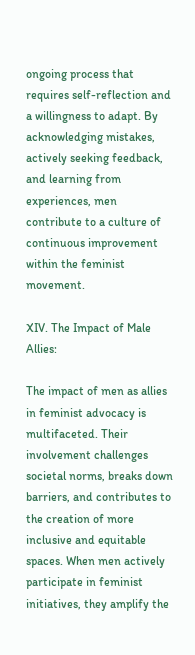ongoing process that requires self-reflection and a willingness to adapt. By acknowledging mistakes, actively seeking feedback, and learning from experiences, men contribute to a culture of continuous improvement within the feminist movement.

XIV. The Impact of Male Allies:

The impact of men as allies in feminist advocacy is multifaceted. Their involvement challenges societal norms, breaks down barriers, and contributes to the creation of more inclusive and equitable spaces. When men actively participate in feminist initiatives, they amplify the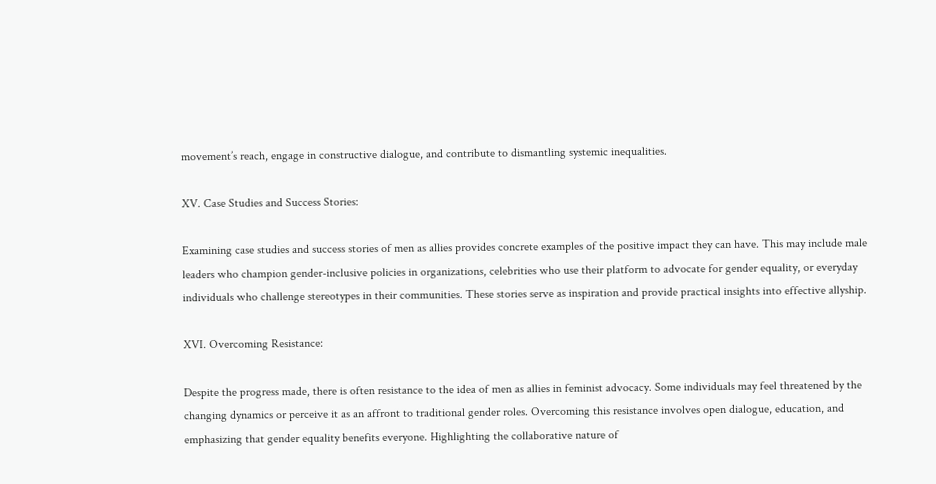movement’s reach, engage in constructive dialogue, and contribute to dismantling systemic inequalities.

XV. Case Studies and Success Stories:

Examining case studies and success stories of men as allies provides concrete examples of the positive impact they can have. This may include male leaders who champion gender-inclusive policies in organizations, celebrities who use their platform to advocate for gender equality, or everyday individuals who challenge stereotypes in their communities. These stories serve as inspiration and provide practical insights into effective allyship.

XVI. Overcoming Resistance:

Despite the progress made, there is often resistance to the idea of men as allies in feminist advocacy. Some individuals may feel threatened by the changing dynamics or perceive it as an affront to traditional gender roles. Overcoming this resistance involves open dialogue, education, and emphasizing that gender equality benefits everyone. Highlighting the collaborative nature of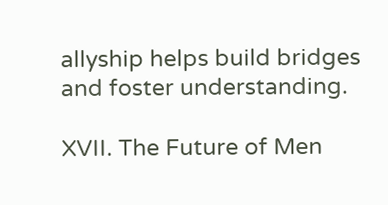allyship helps build bridges and foster understanding.

XVII. The Future of Men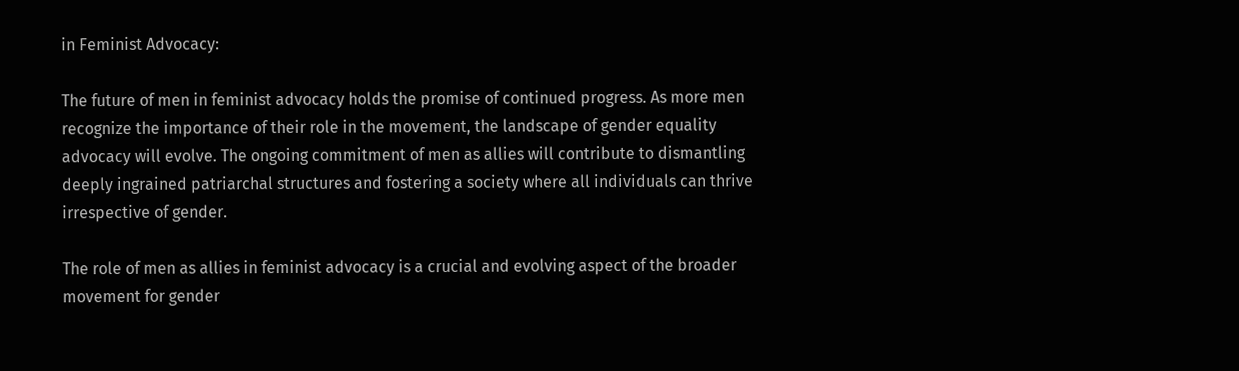in Feminist Advocacy:

The future of men in feminist advocacy holds the promise of continued progress. As more men recognize the importance of their role in the movement, the landscape of gender equality advocacy will evolve. The ongoing commitment of men as allies will contribute to dismantling deeply ingrained patriarchal structures and fostering a society where all individuals can thrive irrespective of gender.

The role of men as allies in feminist advocacy is a crucial and evolving aspect of the broader movement for gender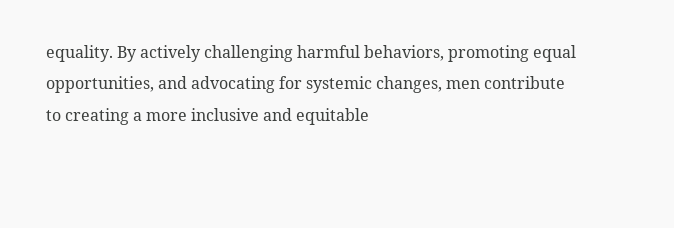equality. By actively challenging harmful behaviors, promoting equal opportunities, and advocating for systemic changes, men contribute to creating a more inclusive and equitable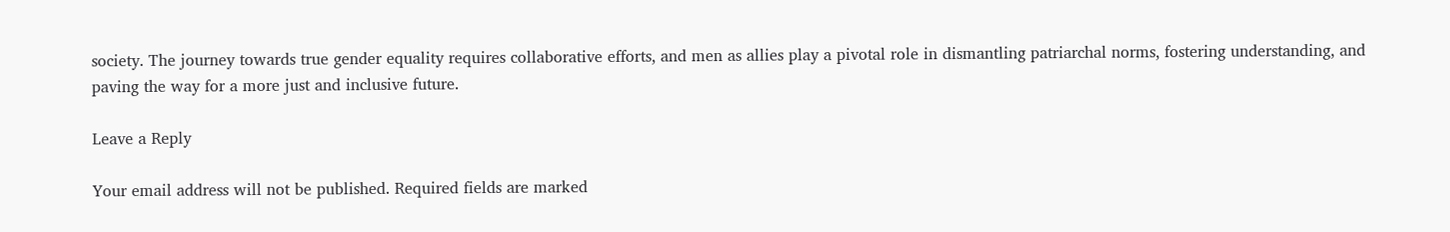society. The journey towards true gender equality requires collaborative efforts, and men as allies play a pivotal role in dismantling patriarchal norms, fostering understanding, and paving the way for a more just and inclusive future.

Leave a Reply

Your email address will not be published. Required fields are marked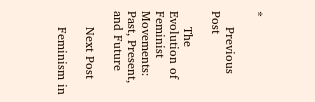*

    Previous Post

    The Evolution of Feminist Movements: Past, Present, and Future

    Next Post

    Feminism in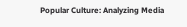Popular Culture: Analyzing Media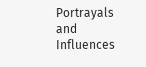Portrayals and Influences